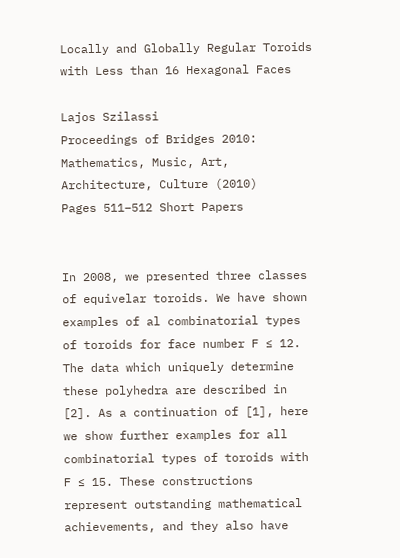Locally and Globally Regular Toroids with Less than 16 Hexagonal Faces

Lajos Szilassi
Proceedings of Bridges 2010: Mathematics, Music, Art, Architecture, Culture (2010)
Pages 511–512 Short Papers


In 2008, we presented three classes of equivelar toroids. We have shown examples of al combinatorial types of toroids for face number F ≤ 12. The data which uniquely determine these polyhedra are described in [2]. As a continuation of [1], here we show further examples for all combinatorial types of toroids with F ≤ 15. These constructions represent outstanding mathematical achievements, and they also have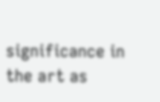significance in the art as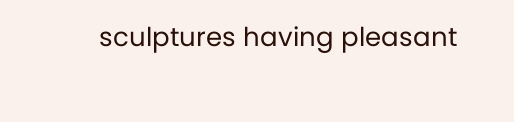sculptures having pleasant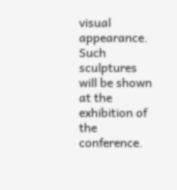visual appearance. Such sculptures will be shown at the exhibition of the conference.